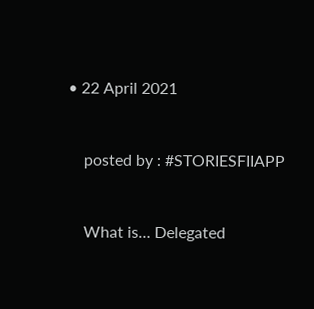• 22 April 2021


    posted by : #STORIESFIIAPP


    What is… Delegated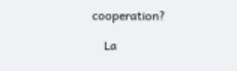cooperation?

    La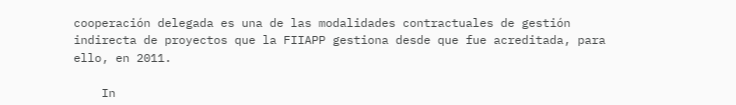cooperación delegada es una de las modalidades contractuales de gestión indirecta de proyectos que la FIIAPP gestiona desde que fue acreditada, para ello, en 2011.

    In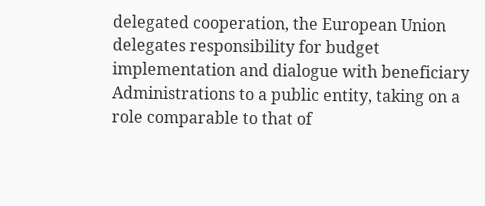delegated cooperation, the European Union delegates responsibility for budget implementation and dialogue with beneficiary Administrations to a public entity, taking on a role comparable to that of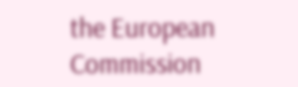the European Commission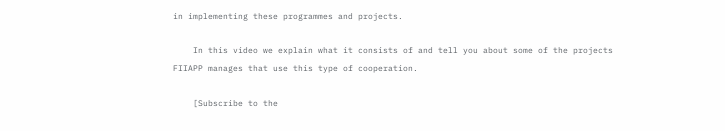in implementing these programmes and projects.

    In this video we explain what it consists of and tell you about some of the projects FIIAPP manages that use this type of cooperation.

    [Subscribe to the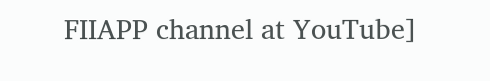FIIAPP channel at YouTube]